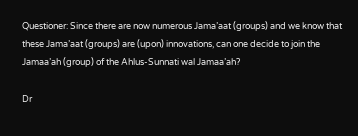Questioner: Since there are now numerous Jama’aat (groups) and we know that these Jama’aat (groups) are (upon) innovations, can one decide to join the Jamaa’ah (group) of the Ahlus-Sunnati wal Jamaa’ah?

Dr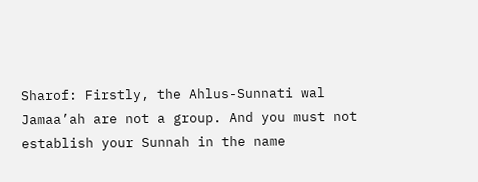Sharof: Firstly, the Ahlus-Sunnati wal Jamaa’ah are not a group. And you must not establish your Sunnah in the name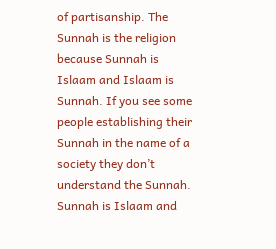of partisanship. The Sunnah is the religion because Sunnah is Islaam and Islaam is Sunnah. If you see some people establishing their Sunnah in the name of a society they don’t understand the Sunnah. Sunnah is Islaam and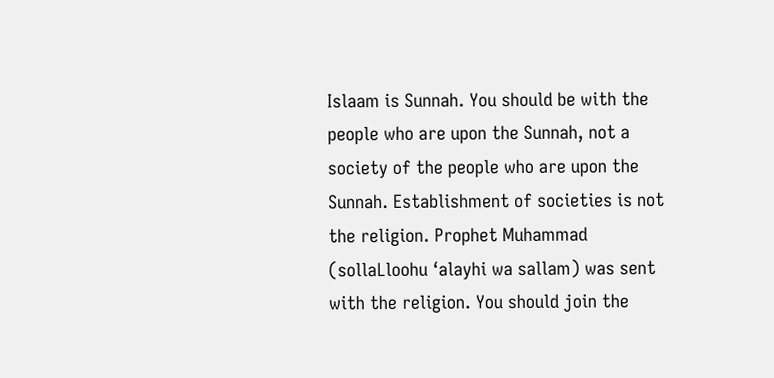Islaam is Sunnah. You should be with the people who are upon the Sunnah, not a society of the people who are upon the Sunnah. Establishment of societies is not the religion. Prophet Muhammad (sollaLloohu ‘alayhi wa sallam) was sent with the religion. You should join the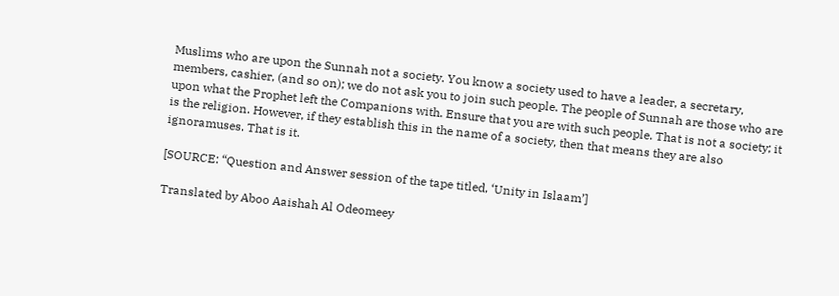Muslims who are upon the Sunnah not a society. You know a society used to have a leader, a secretary, members, cashier, (and so on); we do not ask you to join such people. The people of Sunnah are those who are upon what the Prophet left the Companions with. Ensure that you are with such people. That is not a society; it is the religion. However, if they establish this in the name of a society, then that means they are also ignoramuses. That is it.

[SOURCE: “Question and Answer session of the tape titled, ‘Unity in Islaam’]

Translated by Aboo Aaishah Al Odeomeey